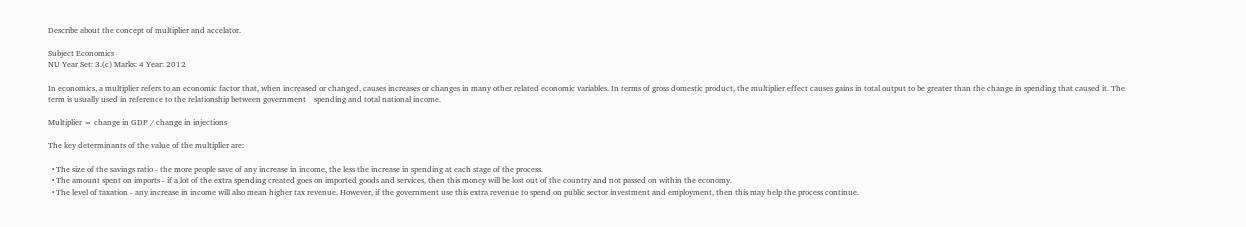Describe about the concept of multiplier and accelator.

Subject Economics
NU Year Set: 3.(c) Marks: 4 Year: 2012

In economics, a multiplier refers to an economic factor that, when increased or changed, causes increases or changes in many other related economic variables. In terms of gross domestic product, the multiplier effect causes gains in total output to be greater than the change in spending that caused it. The term is usually used in reference to the relationship between government    spending and total national income.

Multiplier = change in GDP / change in injections

The key determinants of the value of the multiplier are:

  • The size of the savings ratio - the more people save of any increase in income, the less the increase in spending at each stage of the process.
  • The amount spent on imports - if a lot of the extra spending created goes on imported goods and services, then this money will be lost out of the country and not passed on within the economy.
  • The level of taxation - any increase in income will also mean higher tax revenue. However, if the government use this extra revenue to spend on public sector investment and employment, then this may help the process continue.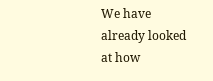We have already looked at how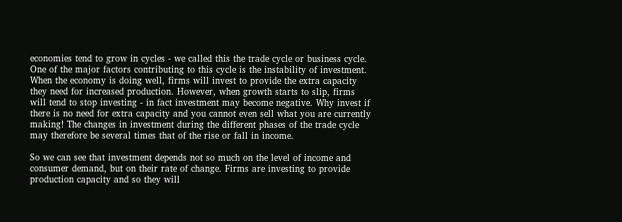economies tend to grow in cycles - we called this the trade cycle or business cycle. One of the major factors contributing to this cycle is the instability of investment. When the economy is doing well, firms will invest to provide the extra capacity they need for increased production. However, when growth starts to slip, firms will tend to stop investing - in fact investment may become negative. Why invest if there is no need for extra capacity and you cannot even sell what you are currently making! The changes in investment during the different phases of the trade cycle may therefore be several times that of the rise or fall in income.

So we can see that investment depends not so much on the level of income and consumer demand, but on their rate of change. Firms are investing to provide production capacity and so they will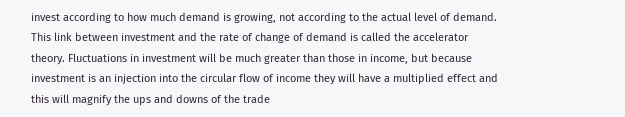invest according to how much demand is growing, not according to the actual level of demand. This link between investment and the rate of change of demand is called the accelerator theory. Fluctuations in investment will be much greater than those in income, but because investment is an injection into the circular flow of income they will have a multiplied effect and this will magnify the ups and downs of the trade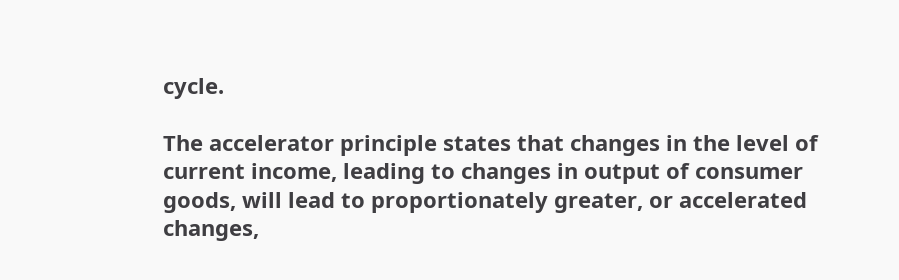cycle.

The accelerator principle states that changes in the level of current income, leading to changes in output of consumer goods, will lead to proportionately greater, or accelerated changes,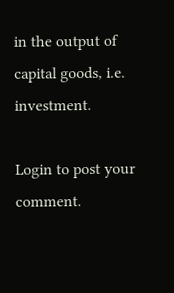in the output of capital goods, i.e. investment.

Login to post your comment.